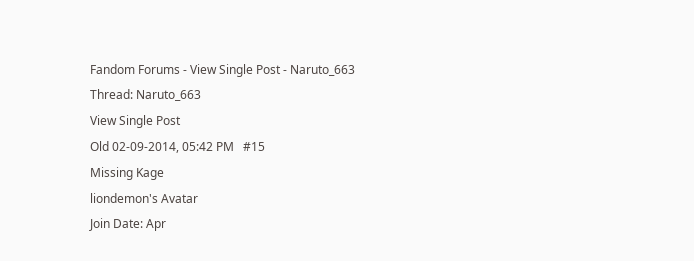Fandom Forums - View Single Post - Naruto_663
Thread: Naruto_663
View Single Post
Old 02-09-2014, 05:42 PM   #15
Missing Kage
liondemon's Avatar
Join Date: Apr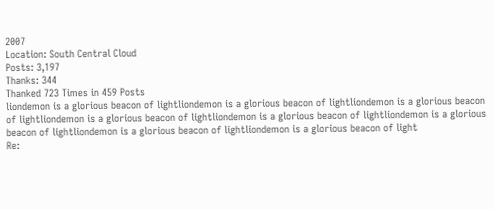2007
Location: South Central Cloud
Posts: 3,197
Thanks: 344
Thanked 723 Times in 459 Posts
liondemon is a glorious beacon of lightliondemon is a glorious beacon of lightliondemon is a glorious beacon of lightliondemon is a glorious beacon of lightliondemon is a glorious beacon of lightliondemon is a glorious beacon of lightliondemon is a glorious beacon of lightliondemon is a glorious beacon of light
Re: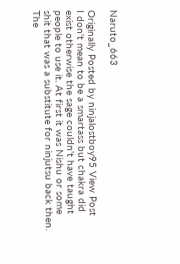Naruto_663

Originally Posted by ninjalostboy95 View Post
I don't mean to be a smartass but chakra did exist otherwise the sage couldn't have taught people to use it. At first it was Nishu or some shit that was a substitute for ninjutsu back then. The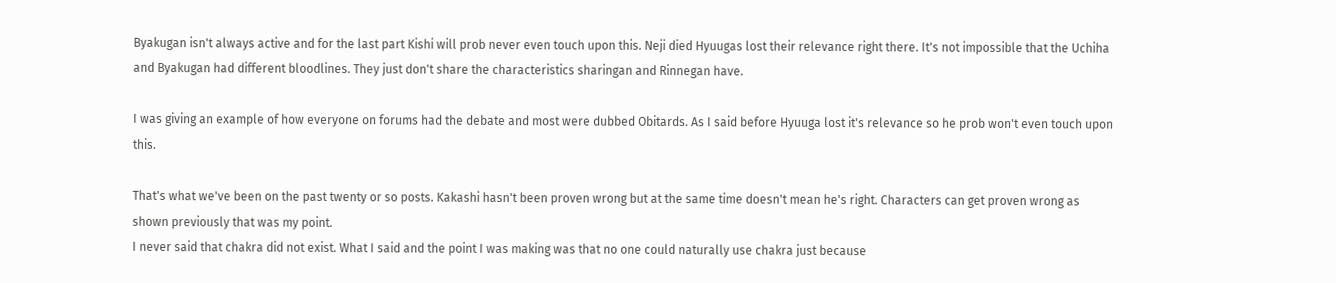Byakugan isn't always active and for the last part Kishi will prob never even touch upon this. Neji died Hyuugas lost their relevance right there. It's not impossible that the Uchiha and Byakugan had different bloodlines. They just don't share the characteristics sharingan and Rinnegan have.

I was giving an example of how everyone on forums had the debate and most were dubbed Obitards. As I said before Hyuuga lost it's relevance so he prob won't even touch upon this.

That's what we've been on the past twenty or so posts. Kakashi hasn't been proven wrong but at the same time doesn't mean he's right. Characters can get proven wrong as shown previously that was my point.
I never said that chakra did not exist. What I said and the point I was making was that no one could naturally use chakra just because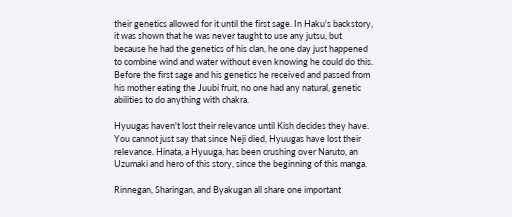their genetics allowed for it until the first sage. In Haku's backstory, it was shown that he was never taught to use any jutsu, but because he had the genetics of his clan, he one day just happened to combine wind and water without even knowing he could do this. Before the first sage and his genetics he received and passed from his mother eating the Juubi fruit, no one had any natural, genetic abilities to do anything with chakra.

Hyuugas haven't lost their relevance until Kish decides they have. You cannot just say that since Neji died, Hyuugas have lost their relevance. Hinata, a Hyuuga, has been crushing over Naruto, an Uzumaki and hero of this story, since the beginning of this manga.

Rinnegan, Sharingan, and Byakugan all share one important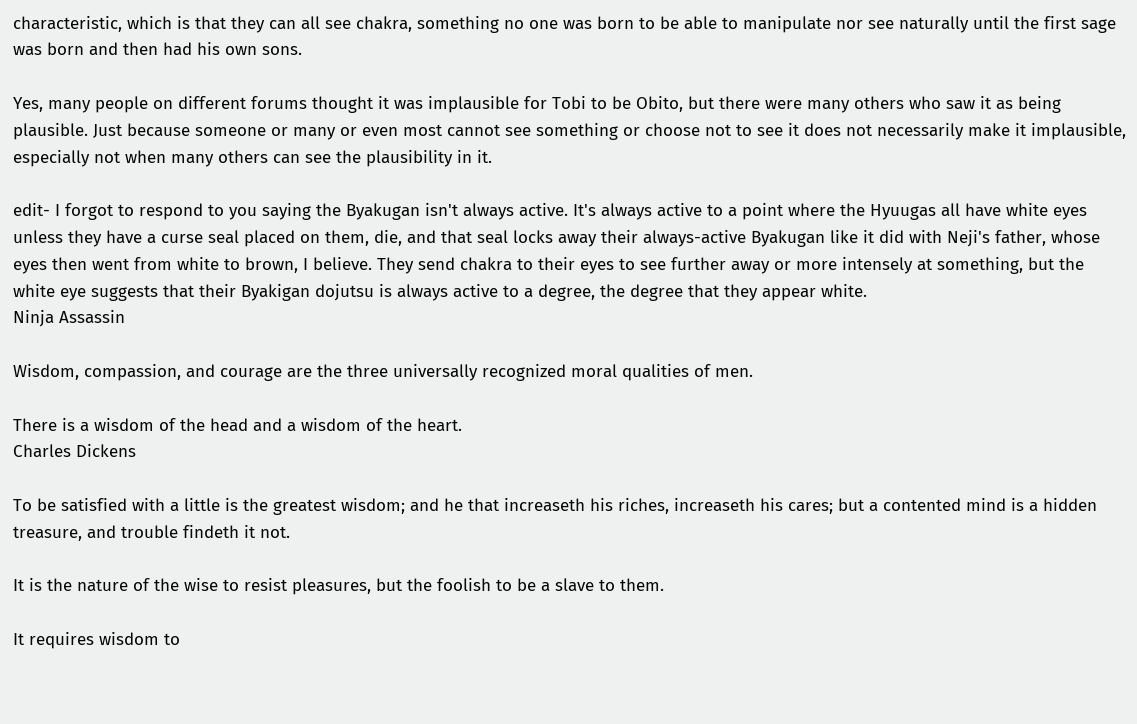characteristic, which is that they can all see chakra, something no one was born to be able to manipulate nor see naturally until the first sage was born and then had his own sons.

Yes, many people on different forums thought it was implausible for Tobi to be Obito, but there were many others who saw it as being plausible. Just because someone or many or even most cannot see something or choose not to see it does not necessarily make it implausible, especially not when many others can see the plausibility in it.

edit- I forgot to respond to you saying the Byakugan isn't always active. It's always active to a point where the Hyuugas all have white eyes unless they have a curse seal placed on them, die, and that seal locks away their always-active Byakugan like it did with Neji's father, whose eyes then went from white to brown, I believe. They send chakra to their eyes to see further away or more intensely at something, but the white eye suggests that their Byakigan dojutsu is always active to a degree, the degree that they appear white.
Ninja Assassin

Wisdom, compassion, and courage are the three universally recognized moral qualities of men.

There is a wisdom of the head and a wisdom of the heart.
Charles Dickens

To be satisfied with a little is the greatest wisdom; and he that increaseth his riches, increaseth his cares; but a contented mind is a hidden treasure, and trouble findeth it not.

It is the nature of the wise to resist pleasures, but the foolish to be a slave to them.

It requires wisdom to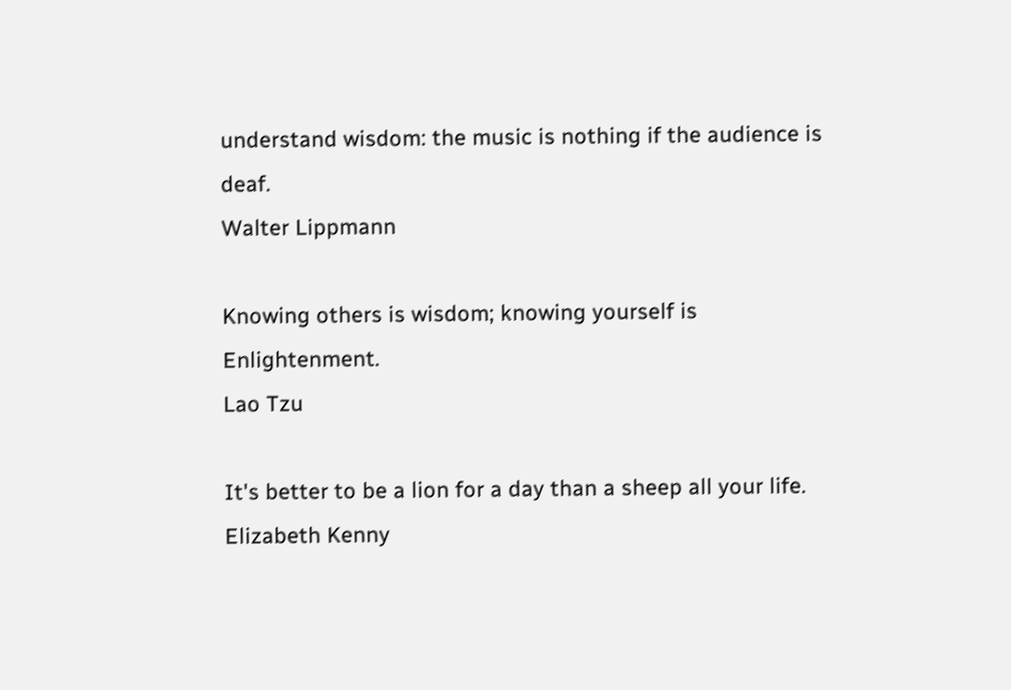understand wisdom: the music is nothing if the audience is deaf.
Walter Lippmann

Knowing others is wisdom; knowing yourself is Enlightenment.
Lao Tzu

It's better to be a lion for a day than a sheep all your life.
Elizabeth Kenny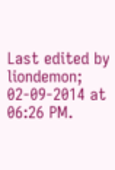Last edited by liondemon; 02-09-2014 at 06:26 PM.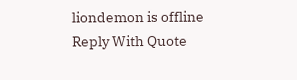liondemon is offline   Reply With Quote